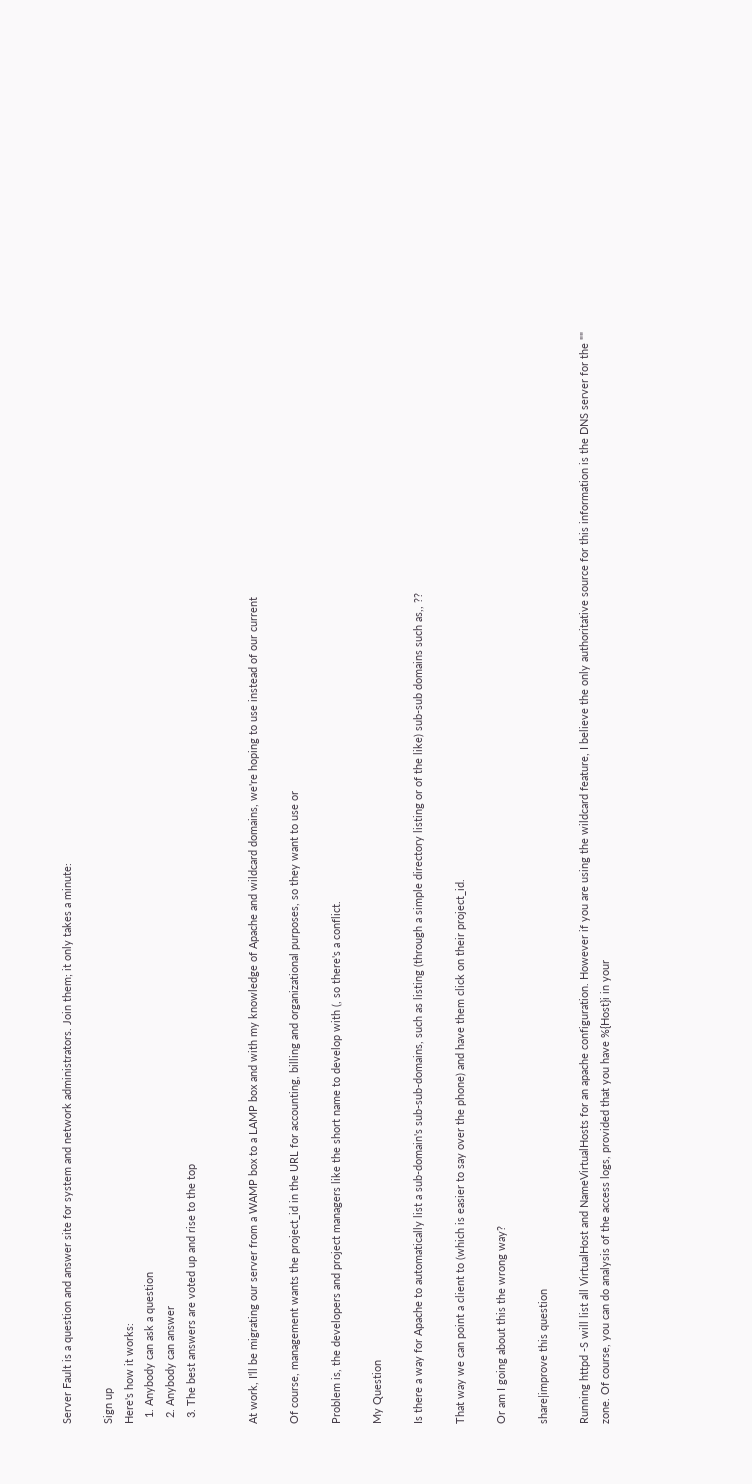Server Fault is a question and answer site for system and network administrators. Join them; it only takes a minute:

Sign up
Here's how it works:
  1. Anybody can ask a question
  2. Anybody can answer
  3. The best answers are voted up and rise to the top


At work, I'll be migrating our server from a WAMP box to a LAMP box and with my knowledge of Apache and wildcard domains, we're hoping to use instead of our current

Of course, management wants the project_id in the URL for accounting, billing and organizational purposes, so they want to use or

Problem is, the developers and project managers like the short name to develop with (, so there's a conflict.

My Question

Is there a way for Apache to automatically list a sub-domain's sub-sub-domains, such as listing (through a simple directory listing or of the like) sub-sub domains such as,, ??

That way we can point a client to (which is easier to say over the phone) and have them click on their project_id.

Or am I going about this the wrong way?

share|improve this question

Running httpd -S will list all VirtualHost and NameVirtualHosts for an apache configuration. However if you are using the wildcard feature, I believe the only authoritative source for this information is the DNS server for the "" zone. Of course, you can do analysis of the access logs, provided that you have %{Host}i in your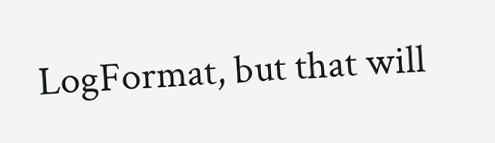LogFormat, but that will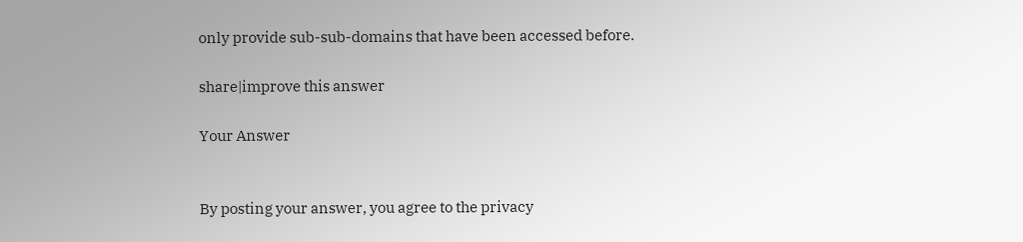only provide sub-sub-domains that have been accessed before.

share|improve this answer

Your Answer


By posting your answer, you agree to the privacy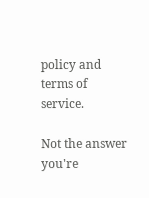policy and terms of service.

Not the answer you're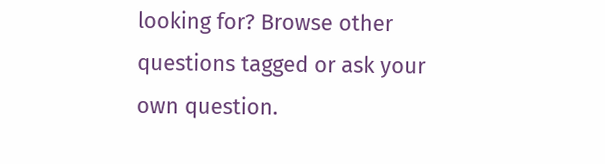looking for? Browse other questions tagged or ask your own question.